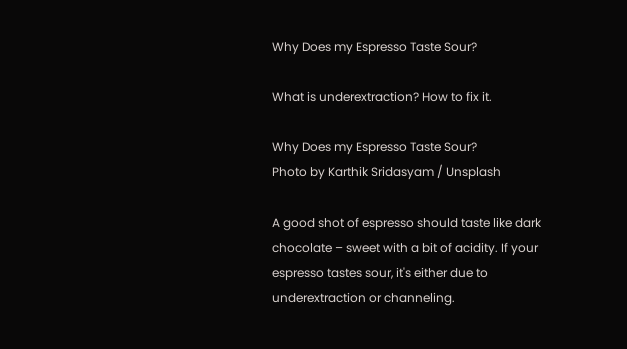Why Does my Espresso Taste Sour?

What is underextraction? How to fix it.

Why Does my Espresso Taste Sour?
Photo by Karthik Sridasyam / Unsplash

A good shot of espresso should taste like dark chocolate – sweet with a bit of acidity. If your espresso tastes sour, it's either due to underextraction or channeling.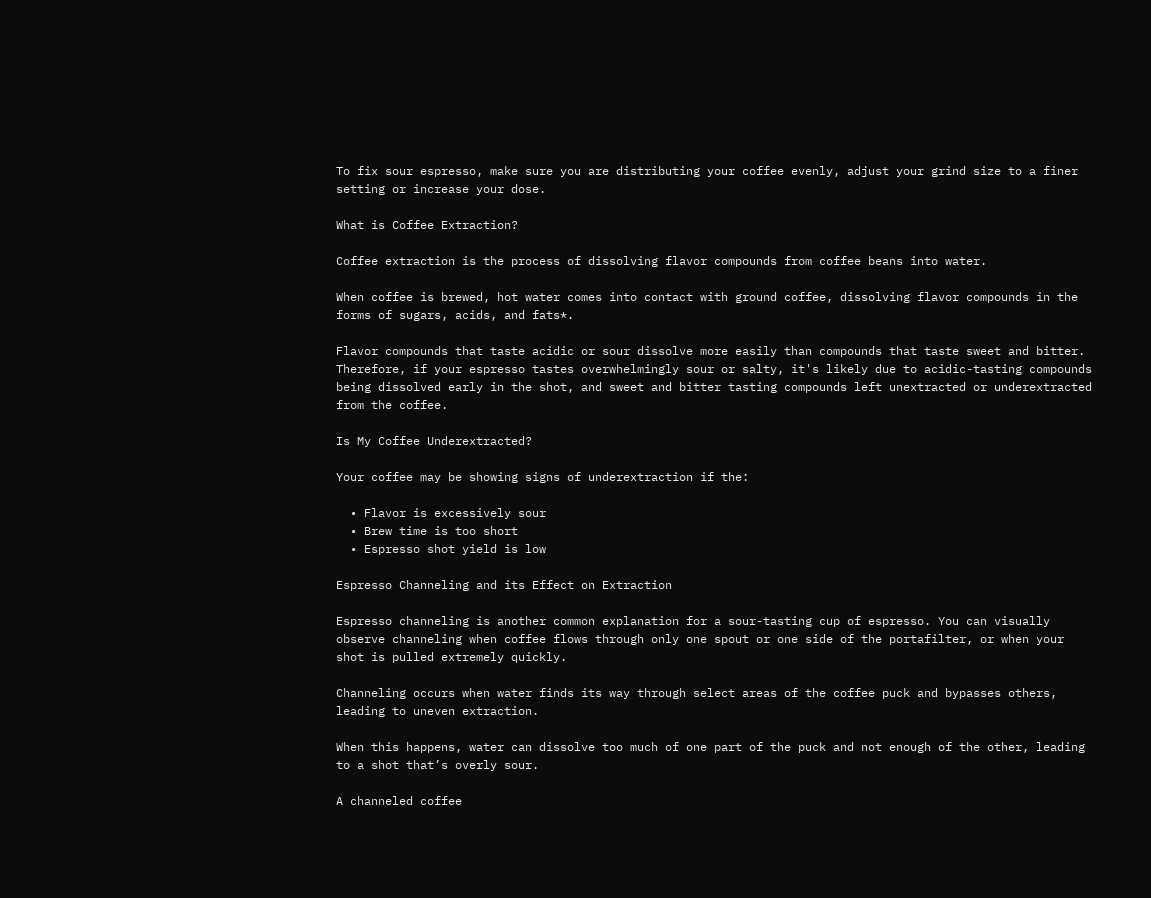To fix sour espresso, make sure you are distributing your coffee evenly, adjust your grind size to a finer setting or increase your dose.

What is Coffee Extraction?

Coffee extraction is the process of dissolving flavor compounds from coffee beans into water.

When coffee is brewed, hot water comes into contact with ground coffee, dissolving flavor compounds in the forms of sugars, acids, and fats*.

Flavor compounds that taste acidic or sour dissolve more easily than compounds that taste sweet and bitter. Therefore, if your espresso tastes overwhelmingly sour or salty, it's likely due to acidic-tasting compounds being dissolved early in the shot, and sweet and bitter tasting compounds left unextracted or underextracted from the coffee.

Is My Coffee Underextracted?

Your coffee may be showing signs of underextraction if the:

  • Flavor is excessively sour
  • Brew time is too short
  • Espresso shot yield is low

Espresso Channeling and its Effect on Extraction

Espresso channeling is another common explanation for a sour-tasting cup of espresso. You can visually observe channeling when coffee flows through only one spout or one side of the portafilter, or when your shot is pulled extremely quickly.

Channeling occurs when water finds its way through select areas of the coffee puck and bypasses others, leading to uneven extraction.

When this happens, water can dissolve too much of one part of the puck and not enough of the other, leading to a shot that’s overly sour.

A channeled coffee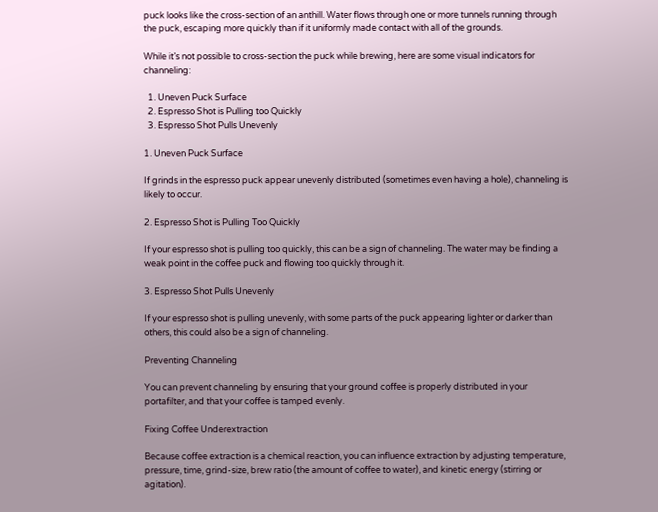puck looks like the cross-section of an anthill. Water flows through one or more tunnels running through the puck, escaping more quickly than if it uniformly made contact with all of the grounds.

While it’s not possible to cross-section the puck while brewing, here are some visual indicators for channeling:

  1. Uneven Puck Surface
  2. Espresso Shot is Pulling too Quickly
  3. Espresso Shot Pulls Unevenly

1. Uneven Puck Surface

If grinds in the espresso puck appear unevenly distributed (sometimes even having a hole), channeling is likely to occur.

2. Espresso Shot is Pulling Too Quickly

If your espresso shot is pulling too quickly, this can be a sign of channeling. The water may be finding a weak point in the coffee puck and flowing too quickly through it.

3. Espresso Shot Pulls Unevenly

If your espresso shot is pulling unevenly, with some parts of the puck appearing lighter or darker than others, this could also be a sign of channeling.

Preventing Channeling

You can prevent channeling by ensuring that your ground coffee is properly distributed in your portafilter, and that your coffee is tamped evenly.

Fixing Coffee Underextraction

Because coffee extraction is a chemical reaction, you can influence extraction by adjusting temperature, pressure, time, grind-size, brew ratio (the amount of coffee to water), and kinetic energy (stirring or agitation).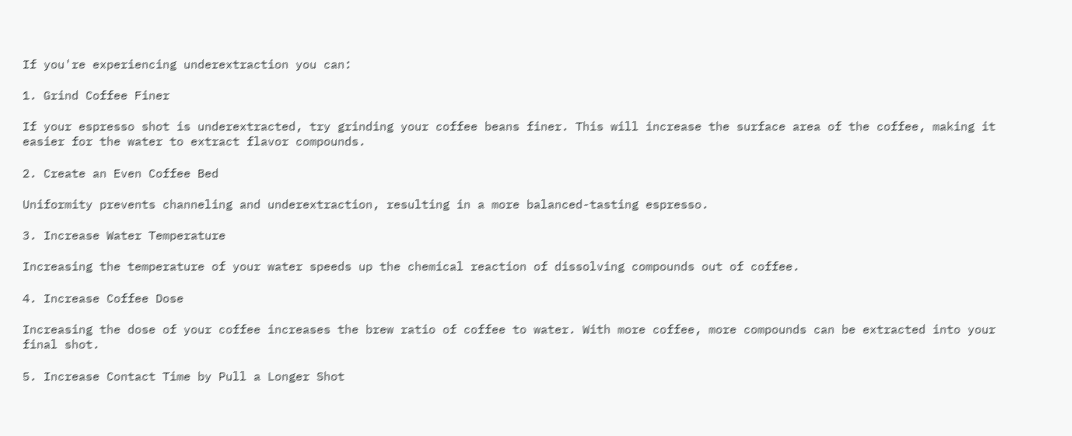If you're experiencing underextraction you can:

1. Grind Coffee Finer

If your espresso shot is underextracted, try grinding your coffee beans finer. This will increase the surface area of the coffee, making it easier for the water to extract flavor compounds.

2. Create an Even Coffee Bed

Uniformity prevents channeling and underextraction, resulting in a more balanced-tasting espresso.

3. Increase Water Temperature

Increasing the temperature of your water speeds up the chemical reaction of dissolving compounds out of coffee.

4. Increase Coffee Dose

Increasing the dose of your coffee increases the brew ratio of coffee to water. With more coffee, more compounds can be extracted into your final shot.

5. Increase Contact Time by Pull a Longer Shot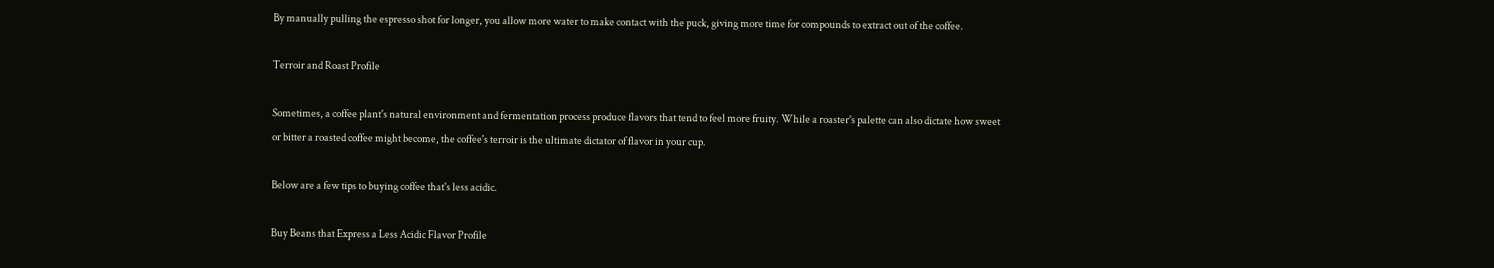By manually pulling the espresso shot for longer, you allow more water to make contact with the puck, giving more time for compounds to extract out of the coffee.

Terroir and Roast Profile

Sometimes, a coffee plant's natural environment and fermentation process produce flavors that tend to feel more fruity. While a roaster's palette can also dictate how sweet or bitter a roasted coffee might become, the coffee's terroir is the ultimate dictator of flavor in your cup.

Below are a few tips to buying coffee that's less acidic.

Buy Beans that Express a Less Acidic Flavor Profile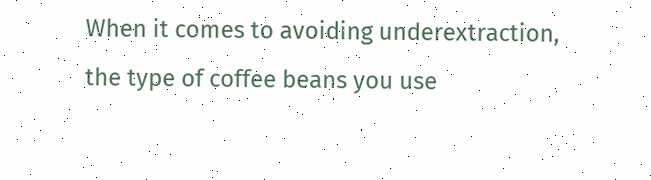When it comes to avoiding underextraction, the type of coffee beans you use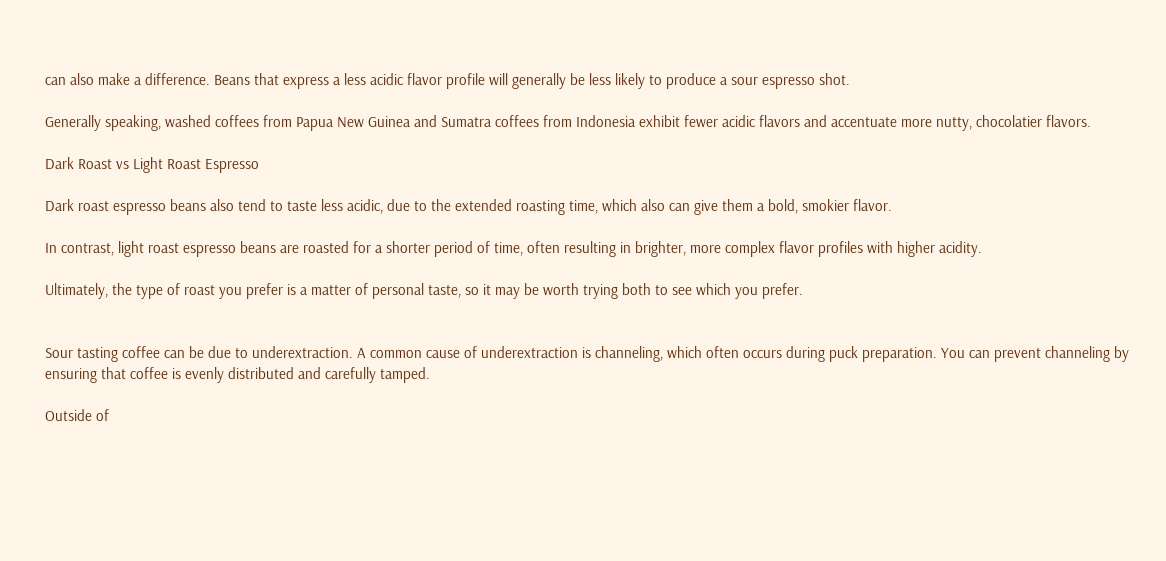can also make a difference. Beans that express a less acidic flavor profile will generally be less likely to produce a sour espresso shot.

Generally speaking, washed coffees from Papua New Guinea and Sumatra coffees from Indonesia exhibit fewer acidic flavors and accentuate more nutty, chocolatier flavors.

Dark Roast vs Light Roast Espresso

Dark roast espresso beans also tend to taste less acidic, due to the extended roasting time, which also can give them a bold, smokier flavor.

In contrast, light roast espresso beans are roasted for a shorter period of time, often resulting in brighter, more complex flavor profiles with higher acidity.

Ultimately, the type of roast you prefer is a matter of personal taste, so it may be worth trying both to see which you prefer.


Sour tasting coffee can be due to underextraction. A common cause of underextraction is channeling, which often occurs during puck preparation. You can prevent channeling by ensuring that coffee is evenly distributed and carefully tamped.

Outside of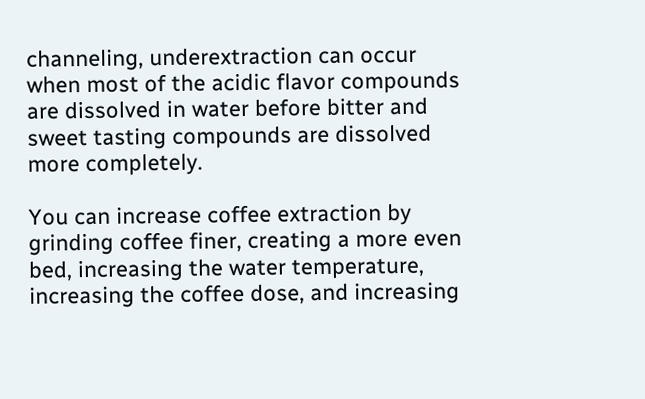channeling, underextraction can occur when most of the acidic flavor compounds are dissolved in water before bitter and sweet tasting compounds are dissolved more completely.

You can increase coffee extraction by grinding coffee finer, creating a more even bed, increasing the water temperature, increasing the coffee dose, and increasing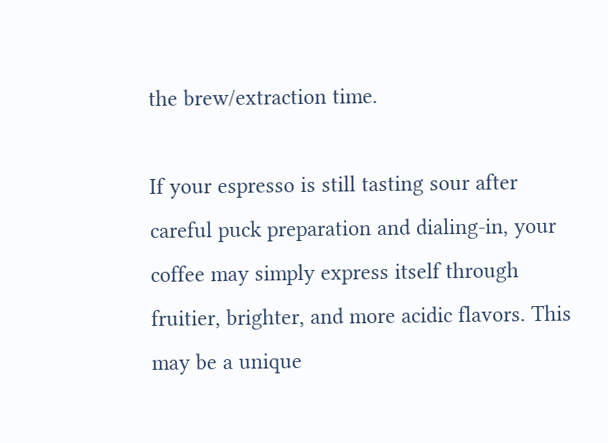the brew/extraction time.

If your espresso is still tasting sour after careful puck preparation and dialing-in, your coffee may simply express itself through fruitier, brighter, and more acidic flavors. This may be a unique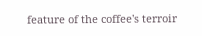feature of the coffee's terroir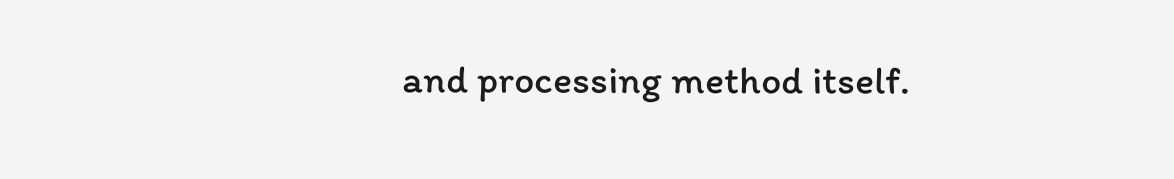and processing method itself.